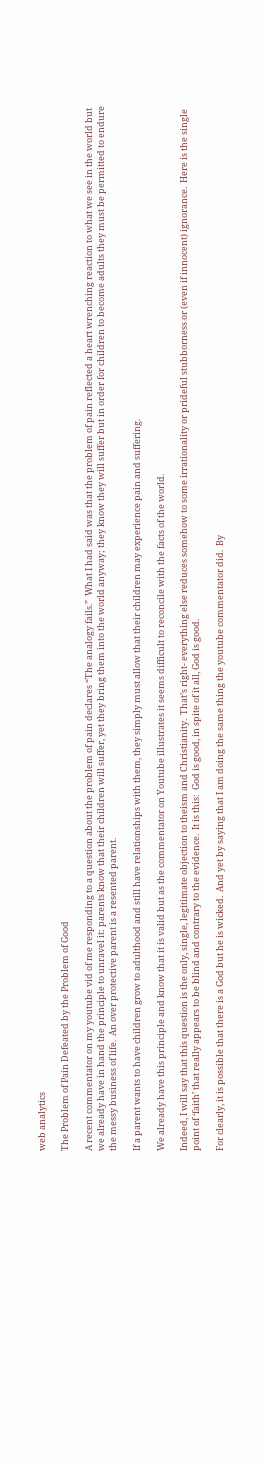web analytics

The Problem of Pain Defeated by the Problem of Good

A recent commentator on my youtube vid of me responding to a question about the problem of pain declares “The analogy fails.”  What I had said was that the problem of pain reflected a heart wrenching reaction to what we see in the world but we already have in hand the principle to unravel it: parents know that their children will suffer, yet they bring them into the world anyway; they know they will suffer but in order for children to become adults they must be permitted to endure the messy business of life.  An over protective parent is a resented parent.

If a parent wants to have children grow to adulthood and still have relationships with them, they simply must allow that their children may experience pain and suffering.

We already have this principle and know that it is valid but as the commentator on Youtube illustrates it seems difficult to reconcile with the facts of the world.

Indeed, I will say that this question is the only, single, legitimate objection to theism and Christianity.  That’s right- everything else reduces somehow to some irrationality or prideful stubborness or (even if innocent) ignorance.  Here is the single point of ‘faith’ that really appears to be blind and contrary to the evidence.  It is this:  God is good, in spite of it all, God is good.

For clearly, it is possible that there is a God but he is wicked.  And yet by saying that I am doing the same thing the youtube commentator did.  By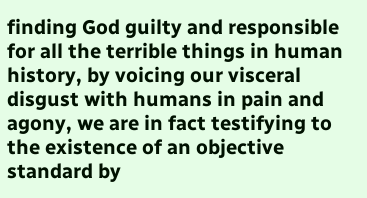finding God guilty and responsible for all the terrible things in human history, by voicing our visceral disgust with humans in pain and agony, we are in fact testifying to the existence of an objective standard by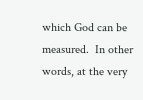which God can be measured.  In other words, at the very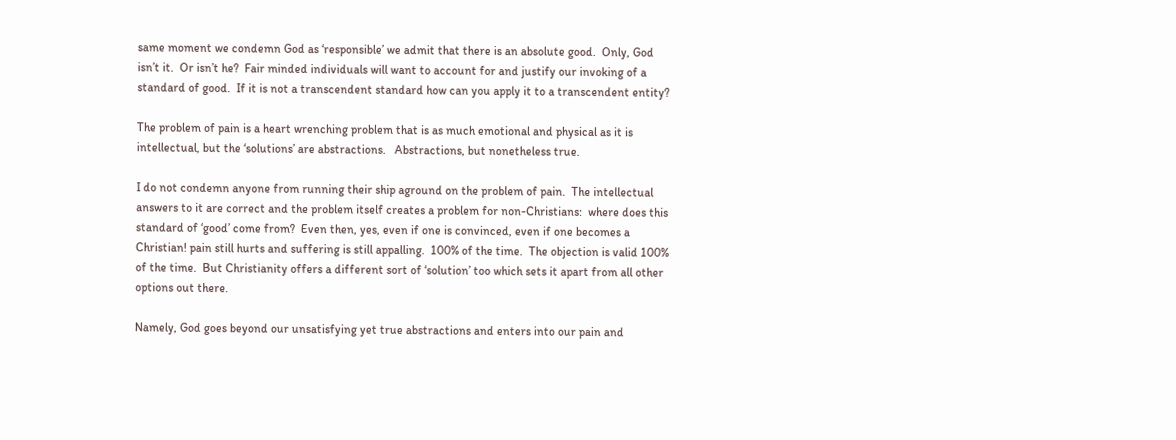same moment we condemn God as ‘responsible’ we admit that there is an absolute good.  Only, God isn’t it.  Or isn’t he?  Fair minded individuals will want to account for and justify our invoking of a standard of good.  If it is not a transcendent standard how can you apply it to a transcendent entity?

The problem of pain is a heart wrenching problem that is as much emotional and physical as it is intellectual, but the ‘solutions’ are abstractions.   Abstractions, but nonetheless true.

I do not condemn anyone from running their ship aground on the problem of pain.  The intellectual answers to it are correct and the problem itself creates a problem for non-Christians:  where does this standard of ‘good’ come from?  Even then, yes, even if one is convinced, even if one becomes a Christian! pain still hurts and suffering is still appalling.  100% of the time.  The objection is valid 100% of the time.  But Christianity offers a different sort of ‘solution’ too which sets it apart from all other options out there.

Namely, God goes beyond our unsatisfying yet true abstractions and enters into our pain and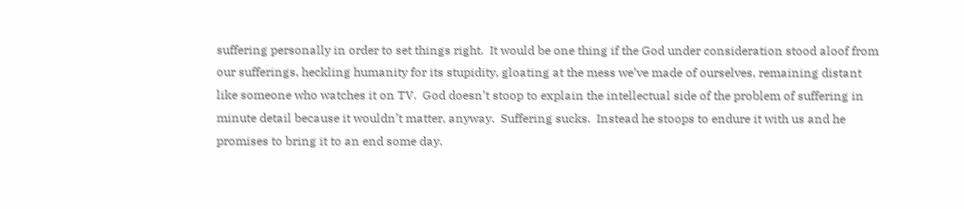suffering personally in order to set things right.  It would be one thing if the God under consideration stood aloof from our sufferings, heckling humanity for its stupidity, gloating at the mess we’ve made of ourselves, remaining distant like someone who watches it on TV.  God doesn’t stoop to explain the intellectual side of the problem of suffering in minute detail because it wouldn’t matter, anyway.  Suffering sucks.  Instead he stoops to endure it with us and he promises to bring it to an end some day.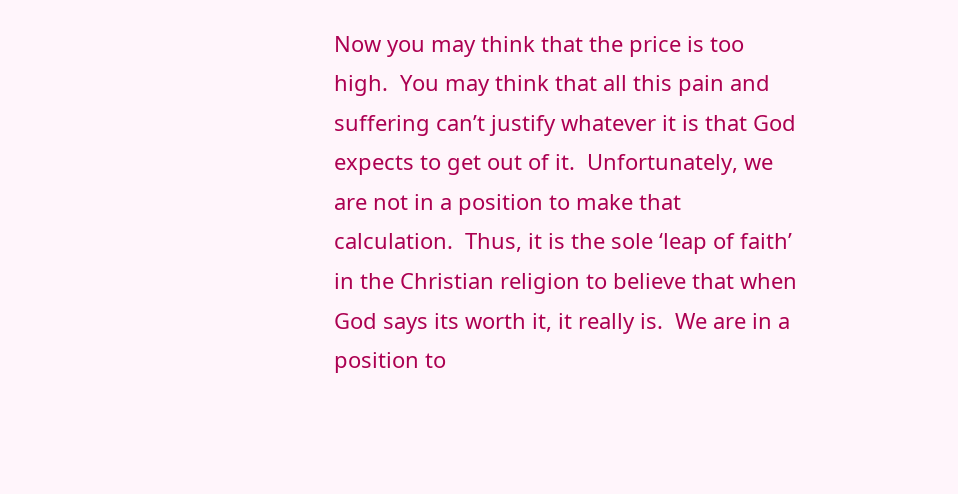Now you may think that the price is too high.  You may think that all this pain and suffering can’t justify whatever it is that God expects to get out of it.  Unfortunately, we are not in a position to make that calculation.  Thus, it is the sole ‘leap of faith’ in the Christian religion to believe that when God says its worth it, it really is.  We are in a position to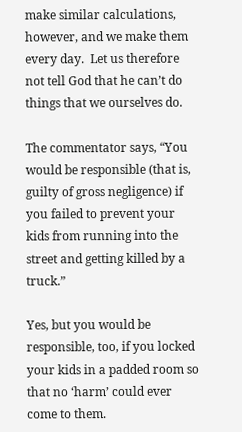make similar calculations, however, and we make them every day.  Let us therefore not tell God that he can’t do things that we ourselves do.

The commentator says, “You would be responsible (that is, guilty of gross negligence) if you failed to prevent your kids from running into the street and getting killed by a truck.”

Yes, but you would be responsible, too, if you locked your kids in a padded room so that no ‘harm’ could ever come to them.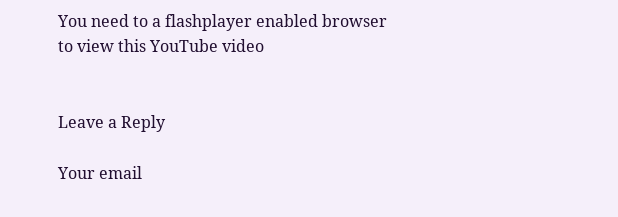You need to a flashplayer enabled browser to view this YouTube video


Leave a Reply

Your email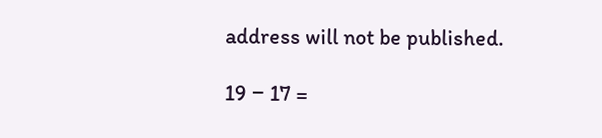address will not be published.

19 − 17 =